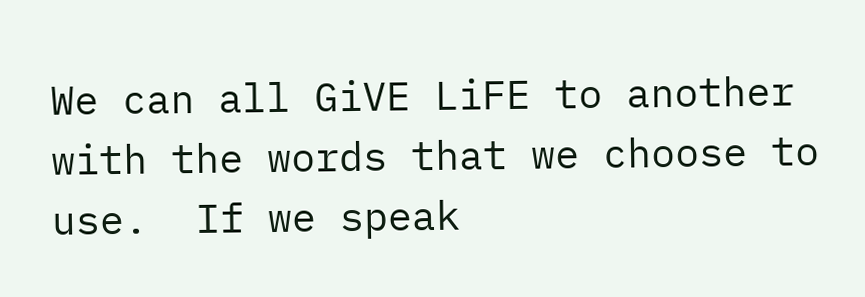We can all GiVE LiFE to another with the words that we choose to use.  If we speak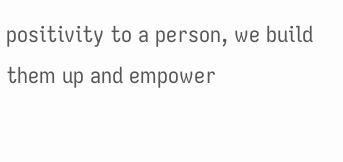positivity to a person, we build them up and empower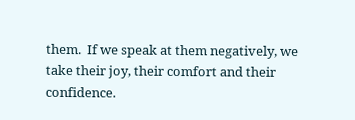them.  If we speak at them negatively, we take their joy, their comfort and their confidence.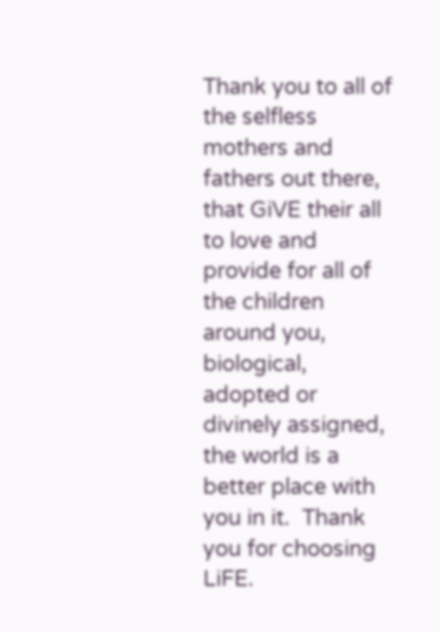Thank you to all of the selfless mothers and fathers out there, that GiVE their all to love and provide for all of the children around you, biological, adopted or divinely assigned, the world is a better place with you in it.  Thank you for choosing LiFE.